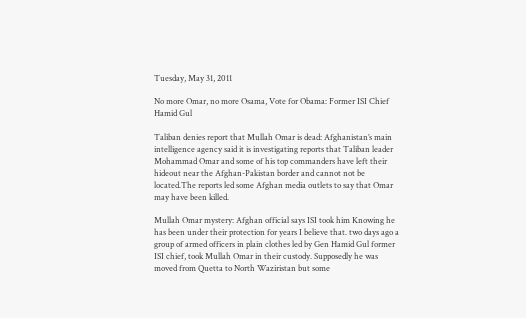Tuesday, May 31, 2011

No more Omar, no more Osama, Vote for Obama: Former ISI Chief Hamid Gul

Taliban denies report that Mullah Omar is dead: Afghanistan’s main intelligence agency said it is investigating reports that Taliban leader Mohammad Omar and some of his top commanders have left their hideout near the Afghan-Pakistan border and cannot not be located.The reports led some Afghan media outlets to say that Omar may have been killed.

Mullah Omar mystery: Afghan official says ISI took him Knowing he has been under their protection for years I believe that. two days ago a group of armed officers in plain clothes led by Gen Hamid Gul former ISI chief, took Mullah Omar in their custody. Supposedly he was moved from Quetta to North Waziristan but some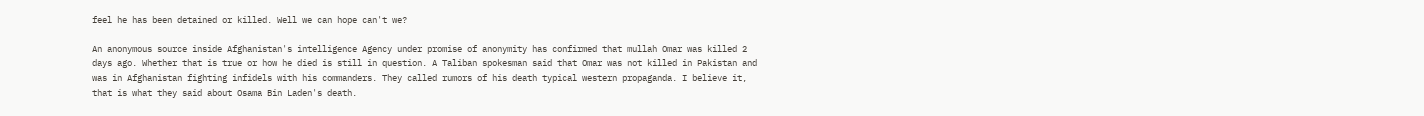feel he has been detained or killed. Well we can hope can't we?

An anonymous source inside Afghanistan's intelligence Agency under promise of anonymity has confirmed that mullah Omar was killed 2 days ago. Whether that is true or how he died is still in question. A Taliban spokesman said that Omar was not killed in Pakistan and was in Afghanistan fighting infidels with his commanders. They called rumors of his death typical western propaganda. I believe it, that is what they said about Osama Bin Laden's death.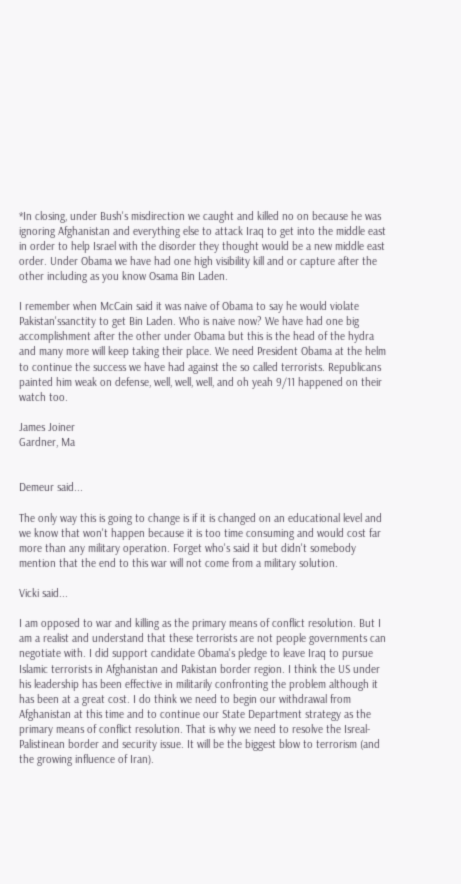*In closing, under Bush's misdirection we caught and killed no on because he was ignoring Afghanistan and everything else to attack Iraq to get into the middle east in order to help Israel with the disorder they thought would be a new middle east order. Under Obama we have had one high visibility kill and or capture after the other including as you know Osama Bin Laden.

I remember when McCain said it was naive of Obama to say he would violate Pakistan'ssanctity to get Bin Laden. Who is naive now? We have had one big accomplishment after the other under Obama but this is the head of the hydra and many more will keep taking their place. We need President Obama at the helm to continue the success we have had against the so called terrorists. Republicans painted him weak on defense, well, well, well, and oh yeah 9/11 happened on their watch too.

James Joiner
Gardner, Ma


Demeur said...

The only way this is going to change is if it is changed on an educational level and we know that won't happen because it is too time consuming and would cost far more than any military operation. Forget who's said it but didn't somebody mention that the end to this war will not come from a military solution.

Vicki said...

I am opposed to war and killing as the primary means of conflict resolution. But I am a realist and understand that these terrorists are not people governments can negotiate with. I did support candidate Obama's pledge to leave Iraq to pursue Islamic terrorists in Afghanistan and Pakistan border region. I think the US under his leadership has been effective in militarily confronting the problem although it has been at a great cost. I do think we need to begin our withdrawal from Afghanistan at this time and to continue our State Department strategy as the primary means of conflict resolution. That is why we need to resolve the Isreal-Palistinean border and security issue. It will be the biggest blow to terrorism (and the growing influence of Iran).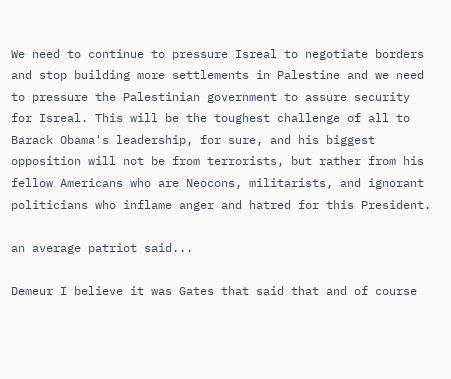We need to continue to pressure Isreal to negotiate borders and stop building more settlements in Palestine and we need to pressure the Palestinian government to assure security for Isreal. This will be the toughest challenge of all to Barack Obama's leadership, for sure, and his biggest opposition will not be from terrorists, but rather from his fellow Americans who are Neocons, militarists, and ignorant politicians who inflame anger and hatred for this President.

an average patriot said...

Demeur I believe it was Gates that said that and of course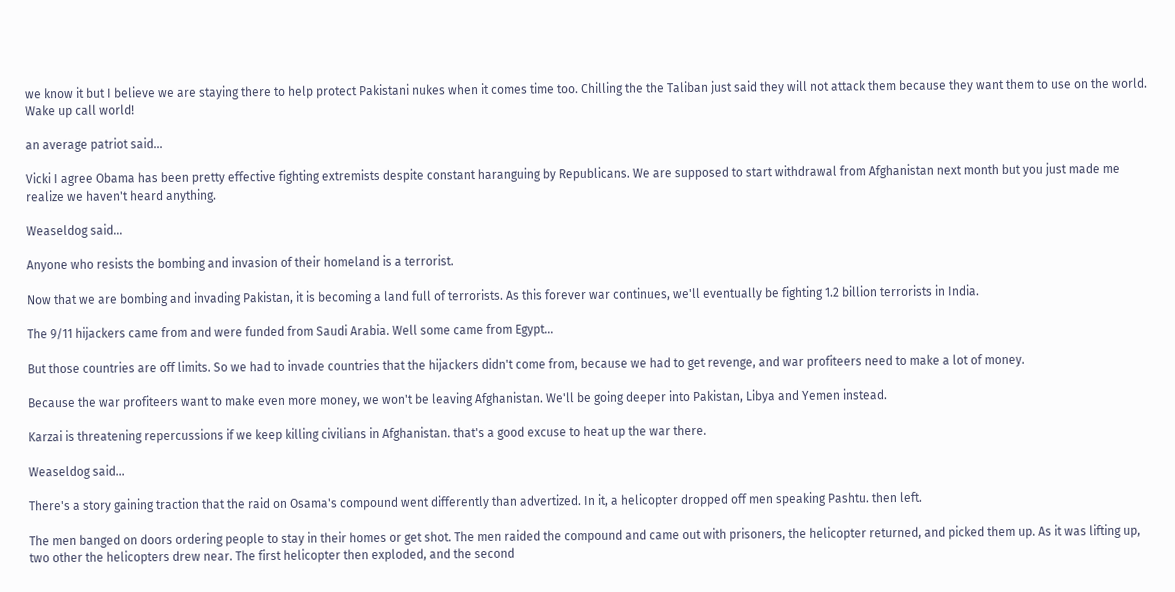we know it but I believe we are staying there to help protect Pakistani nukes when it comes time too. Chilling the the Taliban just said they will not attack them because they want them to use on the world. Wake up call world!

an average patriot said...

Vicki I agree Obama has been pretty effective fighting extremists despite constant haranguing by Republicans. We are supposed to start withdrawal from Afghanistan next month but you just made me realize we haven't heard anything.

Weaseldog said...

Anyone who resists the bombing and invasion of their homeland is a terrorist.

Now that we are bombing and invading Pakistan, it is becoming a land full of terrorists. As this forever war continues, we'll eventually be fighting 1.2 billion terrorists in India.

The 9/11 hijackers came from and were funded from Saudi Arabia. Well some came from Egypt...

But those countries are off limits. So we had to invade countries that the hijackers didn't come from, because we had to get revenge, and war profiteers need to make a lot of money.

Because the war profiteers want to make even more money, we won't be leaving Afghanistan. We'll be going deeper into Pakistan, Libya and Yemen instead.

Karzai is threatening repercussions if we keep killing civilians in Afghanistan. that's a good excuse to heat up the war there.

Weaseldog said...

There's a story gaining traction that the raid on Osama's compound went differently than advertized. In it, a helicopter dropped off men speaking Pashtu. then left.

The men banged on doors ordering people to stay in their homes or get shot. The men raided the compound and came out with prisoners, the helicopter returned, and picked them up. As it was lifting up, two other the helicopters drew near. The first helicopter then exploded, and the second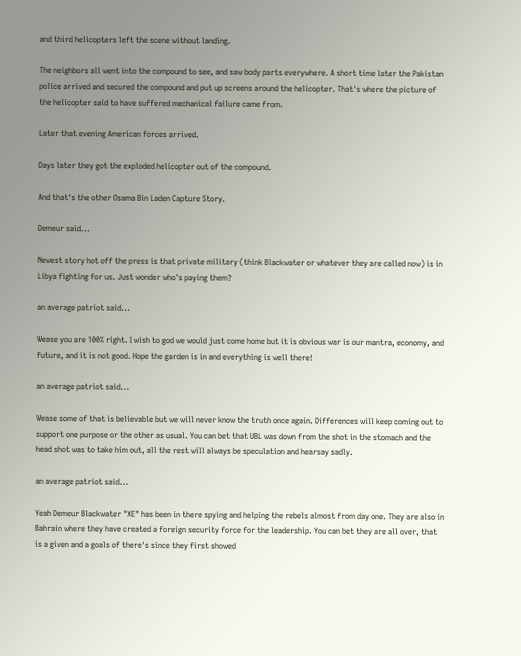and third helicopters left the scene without landing.

The neighbors all went into the compound to see, and saw body parts everywhere. A short time later the Pakistan police arrived and secured the compound and put up screens around the helicopter. That's where the picture of the helicopter said to have suffered mechanical failure came from.

Later that evening American forces arrived.

Days later they got the exploded helicopter out of the compound.

And that's the other Osama Bin Laden Capture Story.

Demeur said...

Newest story hot off the press is that private military (think Blackwater or whatever they are called now) is in Libya fighting for us. Just wonder who's paying them?

an average patriot said...

Wease you are 100% right. I wish to god we would just come home but it is obvious war is our mantra, economy, and future, and it is not good. Hope the garden is in and everything is well there!

an average patriot said...

Wease some of that is believable but we will never know the truth once again. Differences will keep coming out to support one purpose or the other as usual. You can bet that UBL was down from the shot in the stomach and the head shot was to take him out, all the rest will always be speculation and hearsay sadly.

an average patriot said...

Yeah Demeur Blackwater "XE" has been in there spying and helping the rebels almost from day one. They are also in Bahrain where they have created a foreign security force for the leadership. You can bet they are all over, that is a given and a goals of there's since they first showed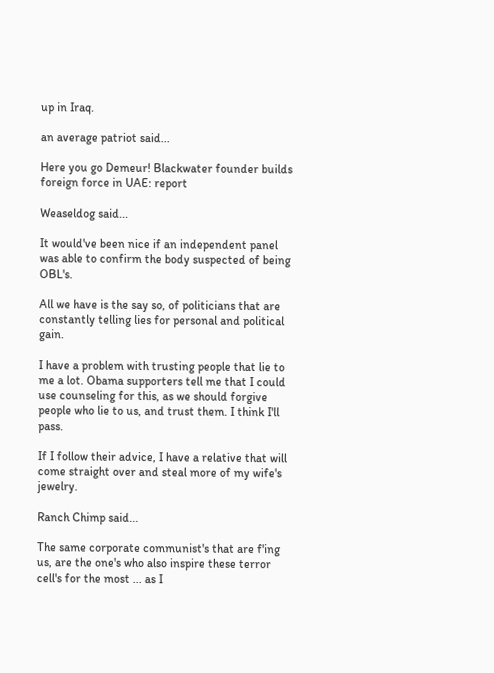up in Iraq.

an average patriot said...

Here you go Demeur! Blackwater founder builds foreign force in UAE: report

Weaseldog said...

It would've been nice if an independent panel was able to confirm the body suspected of being OBL's.

All we have is the say so, of politicians that are constantly telling lies for personal and political gain.

I have a problem with trusting people that lie to me a lot. Obama supporters tell me that I could use counseling for this, as we should forgive people who lie to us, and trust them. I think I'll pass.

If I follow their advice, I have a relative that will come straight over and steal more of my wife's jewelry.

Ranch Chimp said...

The same corporate communist's that are f'ing us, are the one's who also inspire these terror cell's for the most ... as I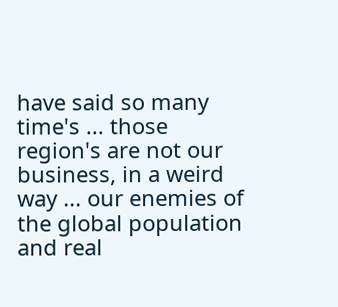have said so many time's ... those region's are not our business, in a weird way ... our enemies of the global population and real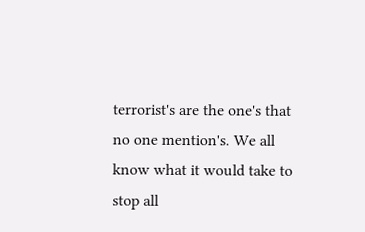terrorist's are the one's that no one mention's. We all know what it would take to stop all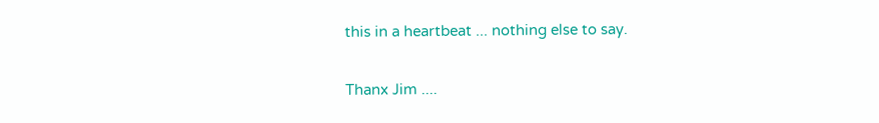this in a heartbeat ... nothing else to say.

Thanx Jim ....